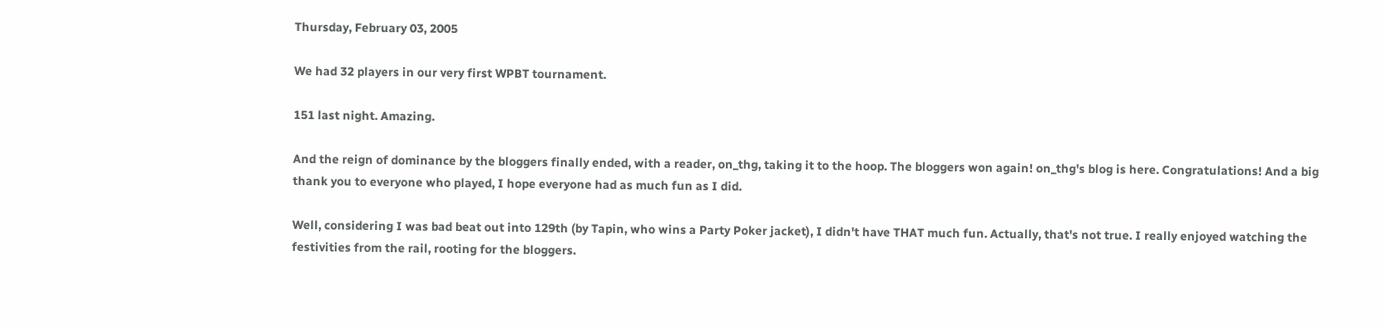Thursday, February 03, 2005

We had 32 players in our very first WPBT tournament.

151 last night. Amazing.

And the reign of dominance by the bloggers finally ended, with a reader, on_thg, taking it to the hoop. The bloggers won again! on_thg's blog is here. Congratulations! And a big thank you to everyone who played, I hope everyone had as much fun as I did.

Well, considering I was bad beat out into 129th (by Tapin, who wins a Party Poker jacket), I didn't have THAT much fun. Actually, that's not true. I really enjoyed watching the festivities from the rail, rooting for the bloggers.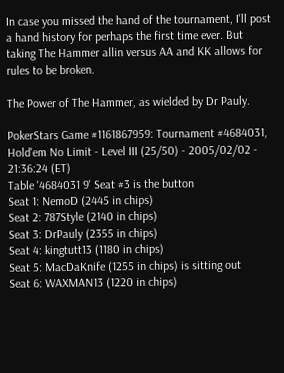In case you missed the hand of the tournament, I'll post a hand history for perhaps the first time ever. But taking The Hammer allin versus AA and KK allows for rules to be broken.

The Power of The Hammer, as wielded by Dr Pauly.

PokerStars Game #1161867959: Tournament #4684031, Hold'em No Limit - Level III (25/50) - 2005/02/02 - 21:36:24 (ET)
Table '4684031 9' Seat #3 is the button
Seat 1: NemoD (2445 in chips)
Seat 2: 787Style (2140 in chips)
Seat 3: DrPauly (2355 in chips)
Seat 4: kingtutt13 (1180 in chips)
Seat 5: MacDaKnife (1255 in chips) is sitting out
Seat 6: WAXMAN13 (1220 in chips)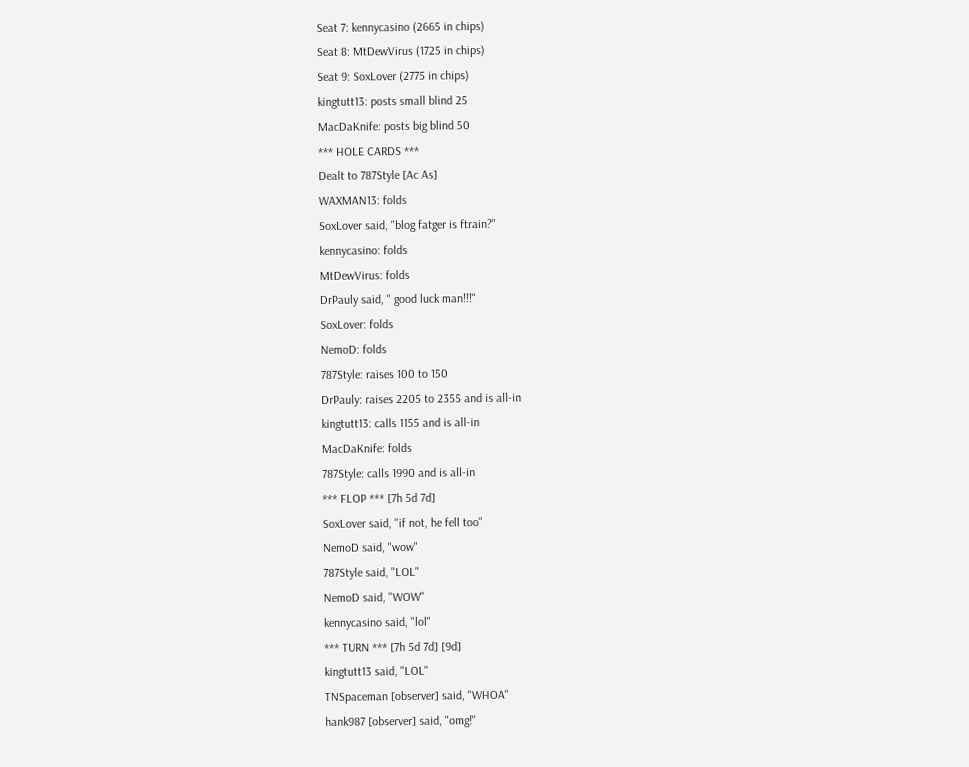Seat 7: kennycasino (2665 in chips)
Seat 8: MtDewVirus (1725 in chips)
Seat 9: SoxLover (2775 in chips)
kingtutt13: posts small blind 25
MacDaKnife: posts big blind 50
*** HOLE CARDS ***
Dealt to 787Style [Ac As]
WAXMAN13: folds
SoxLover said, "blog fatger is ftrain?"
kennycasino: folds
MtDewVirus: folds
DrPauly said, " good luck man!!!"
SoxLover: folds
NemoD: folds
787Style: raises 100 to 150
DrPauly: raises 2205 to 2355 and is all-in
kingtutt13: calls 1155 and is all-in
MacDaKnife: folds
787Style: calls 1990 and is all-in
*** FLOP *** [7h 5d 7d]
SoxLover said, "if not, he fell too"
NemoD said, "wow"
787Style said, "LOL"
NemoD said, "WOW"
kennycasino said, "lol"
*** TURN *** [7h 5d 7d] [9d]
kingtutt13 said, "LOL"
TNSpaceman [observer] said, "WHOA"
hank987 [observer] said, "omg!"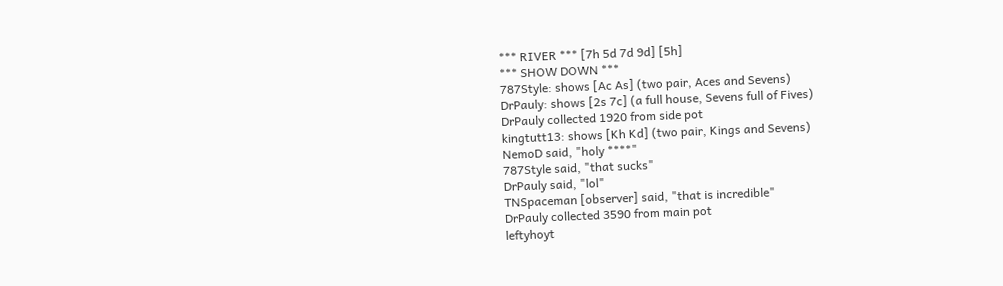*** RIVER *** [7h 5d 7d 9d] [5h]
*** SHOW DOWN ***
787Style: shows [Ac As] (two pair, Aces and Sevens)
DrPauly: shows [2s 7c] (a full house, Sevens full of Fives)
DrPauly collected 1920 from side pot
kingtutt13: shows [Kh Kd] (two pair, Kings and Sevens)
NemoD said, "holy ****"
787Style said, "that sucks"
DrPauly said, "lol"
TNSpaceman [observer] said, "that is incredible"
DrPauly collected 3590 from main pot
leftyhoyt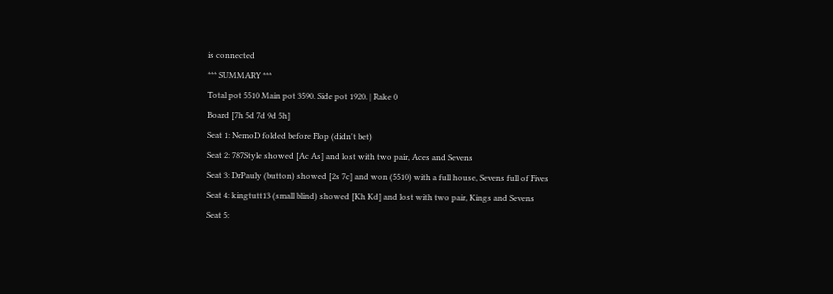is connected
*** SUMMARY ***
Total pot 5510 Main pot 3590. Side pot 1920. | Rake 0
Board [7h 5d 7d 9d 5h]
Seat 1: NemoD folded before Flop (didn't bet)
Seat 2: 787Style showed [Ac As] and lost with two pair, Aces and Sevens
Seat 3: DrPauly (button) showed [2s 7c] and won (5510) with a full house, Sevens full of Fives
Seat 4: kingtutt13 (small blind) showed [Kh Kd] and lost with two pair, Kings and Sevens
Seat 5: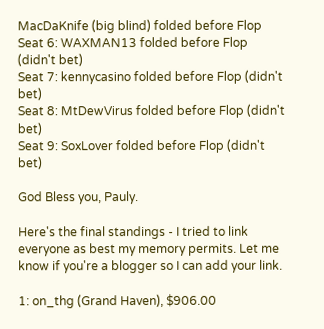MacDaKnife (big blind) folded before Flop
Seat 6: WAXMAN13 folded before Flop (didn't bet)
Seat 7: kennycasino folded before Flop (didn't bet)
Seat 8: MtDewVirus folded before Flop (didn't bet)
Seat 9: SoxLover folded before Flop (didn't bet)

God Bless you, Pauly.

Here's the final standings - I tried to link everyone as best my memory permits. Let me know if you're a blogger so I can add your link.

1: on_thg (Grand Haven), $906.00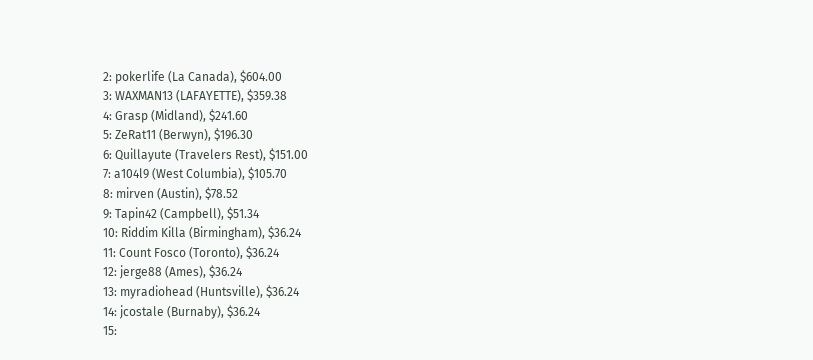2: pokerlife (La Canada), $604.00
3: WAXMAN13 (LAFAYETTE), $359.38
4: Grasp (Midland), $241.60
5: ZeRat11 (Berwyn), $196.30
6: Quillayute (Travelers Rest), $151.00
7: a104l9 (West Columbia), $105.70
8: mirven (Austin), $78.52
9: Tapin42 (Campbell), $51.34
10: Riddim Killa (Birmingham), $36.24
11: Count Fosco (Toronto), $36.24
12: jerge88 (Ames), $36.24
13: myradiohead (Huntsville), $36.24
14: jcostale (Burnaby), $36.24
15: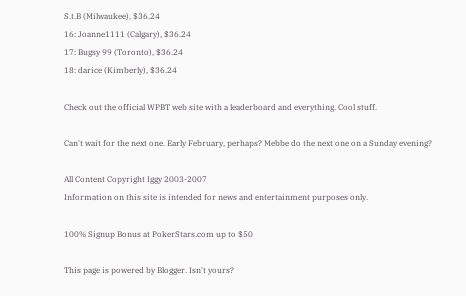S.t.B (Milwaukee), $36.24
16: Joanne1111 (Calgary), $36.24
17: Bugsy 99 (Toronto), $36.24
18: darice (Kimberly), $36.24

Check out the official WPBT web site with a leaderboard and everything. Cool stuff.

Can't wait for the next one. Early February, perhaps? Mebbe do the next one on a Sunday evening?

All Content Copyright Iggy 2003-2007
Information on this site is intended for news and entertainment purposes only.

100% Signup Bonus at PokerStars.com up to $50

This page is powered by Blogger. Isn't yours?